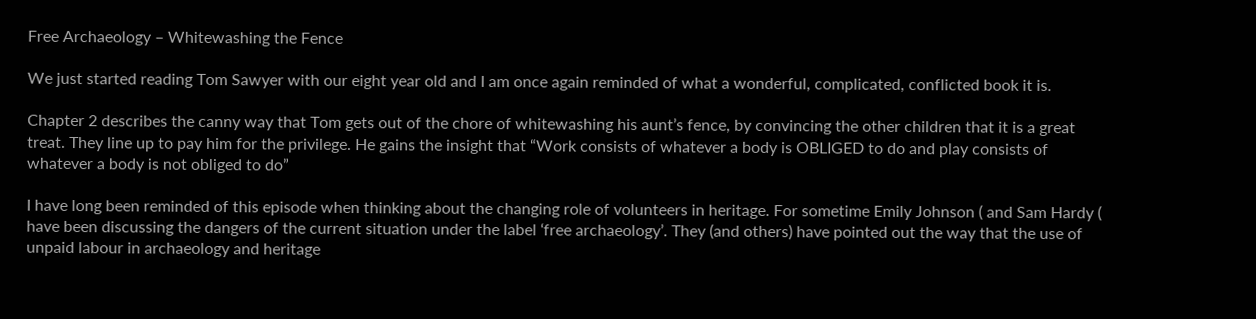Free Archaeology – Whitewashing the Fence

We just started reading Tom Sawyer with our eight year old and I am once again reminded of what a wonderful, complicated, conflicted book it is.

Chapter 2 describes the canny way that Tom gets out of the chore of whitewashing his aunt’s fence, by convincing the other children that it is a great treat. They line up to pay him for the privilege. He gains the insight that “Work consists of whatever a body is OBLIGED to do and play consists of whatever a body is not obliged to do”

I have long been reminded of this episode when thinking about the changing role of volunteers in heritage. For sometime Emily Johnson ( and Sam Hardy ( have been discussing the dangers of the current situation under the label ‘free archaeology’. They (and others) have pointed out the way that the use of unpaid labour in archaeology and heritage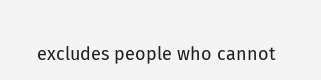excludes people who cannot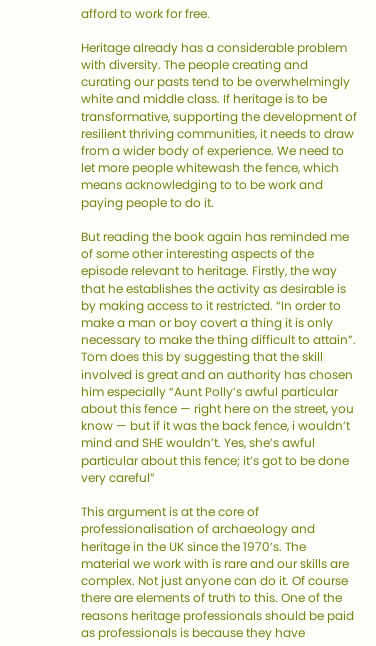afford to work for free.

Heritage already has a considerable problem with diversity. The people creating and curating our pasts tend to be overwhelmingly white and middle class. If heritage is to be transformative, supporting the development of resilient thriving communities, it needs to draw from a wider body of experience. We need to let more people whitewash the fence, which means acknowledging to to be work and paying people to do it.

But reading the book again has reminded me of some other interesting aspects of the episode relevant to heritage. Firstly, the way that he establishes the activity as desirable is by making access to it restricted. “In order to make a man or boy covert a thing it is only necessary to make the thing difficult to attain”. Tom does this by suggesting that the skill involved is great and an authority has chosen him especially “Aunt Polly’s awful particular about this fence — right here on the street, you know — but if it was the back fence, i wouldn’t mind and SHE wouldn’t. Yes, she’s awful particular about this fence; it’s got to be done very careful”

This argument is at the core of professionalisation of archaeology and heritage in the UK since the 1970’s. The material we work with is rare and our skills are complex. Not just anyone can do it. Of course there are elements of truth to this. One of the reasons heritage professionals should be paid as professionals is because they have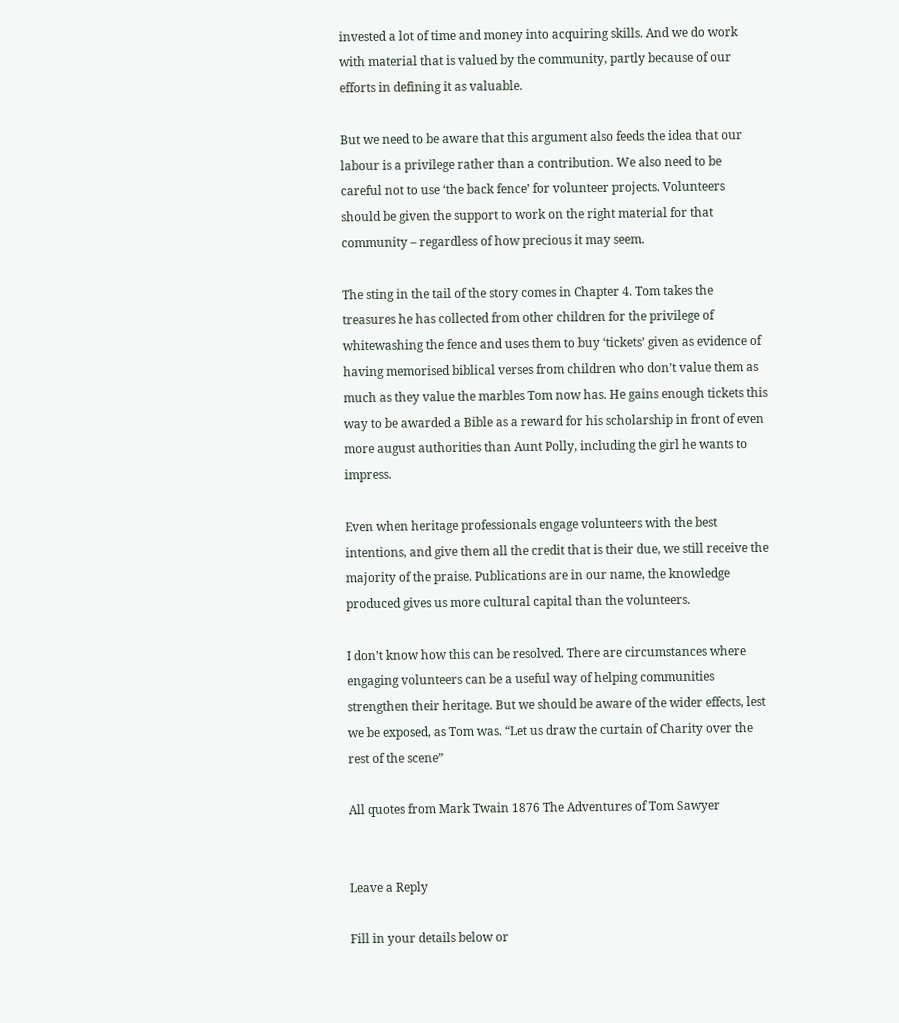invested a lot of time and money into acquiring skills. And we do work with material that is valued by the community, partly because of our efforts in defining it as valuable.

But we need to be aware that this argument also feeds the idea that our labour is a privilege rather than a contribution. We also need to be careful not to use ‘the back fence’ for volunteer projects. Volunteers should be given the support to work on the right material for that community – regardless of how precious it may seem.

The sting in the tail of the story comes in Chapter 4. Tom takes the treasures he has collected from other children for the privilege of whitewashing the fence and uses them to buy ‘tickets’ given as evidence of having memorised biblical verses from children who don’t value them as much as they value the marbles Tom now has. He gains enough tickets this way to be awarded a Bible as a reward for his scholarship in front of even more august authorities than Aunt Polly, including the girl he wants to impress.

Even when heritage professionals engage volunteers with the best intentions, and give them all the credit that is their due, we still receive the majority of the praise. Publications are in our name, the knowledge produced gives us more cultural capital than the volunteers.

I don’t know how this can be resolved. There are circumstances where engaging volunteers can be a useful way of helping communities strengthen their heritage. But we should be aware of the wider effects, lest we be exposed, as Tom was. “Let us draw the curtain of Charity over the rest of the scene”

All quotes from Mark Twain 1876 The Adventures of Tom Sawyer


Leave a Reply

Fill in your details below or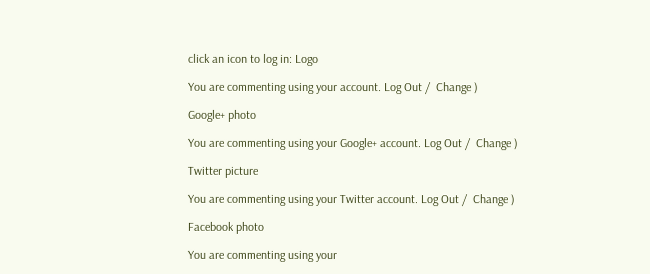click an icon to log in: Logo

You are commenting using your account. Log Out /  Change )

Google+ photo

You are commenting using your Google+ account. Log Out /  Change )

Twitter picture

You are commenting using your Twitter account. Log Out /  Change )

Facebook photo

You are commenting using your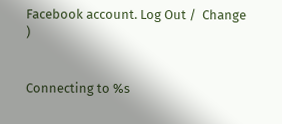Facebook account. Log Out /  Change )


Connecting to %s